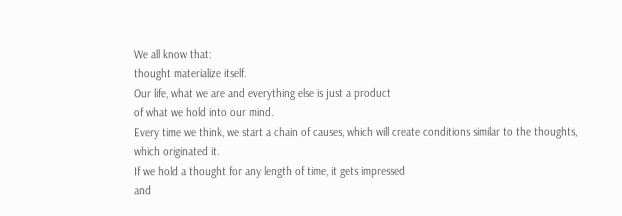We all know that:
thought materialize itself.
Our life, what we are and everything else is just a product
of what we hold into our mind.
Every time we think, we start a chain of causes, which will create conditions similar to the thoughts, which originated it.
If we hold a thought for any length of time, it gets impressed
and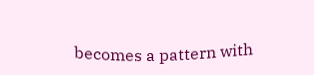becomes a pattern with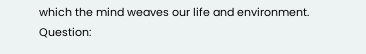which the mind weaves our life and environment.
Question: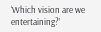‘Which vision are we entertaining?’